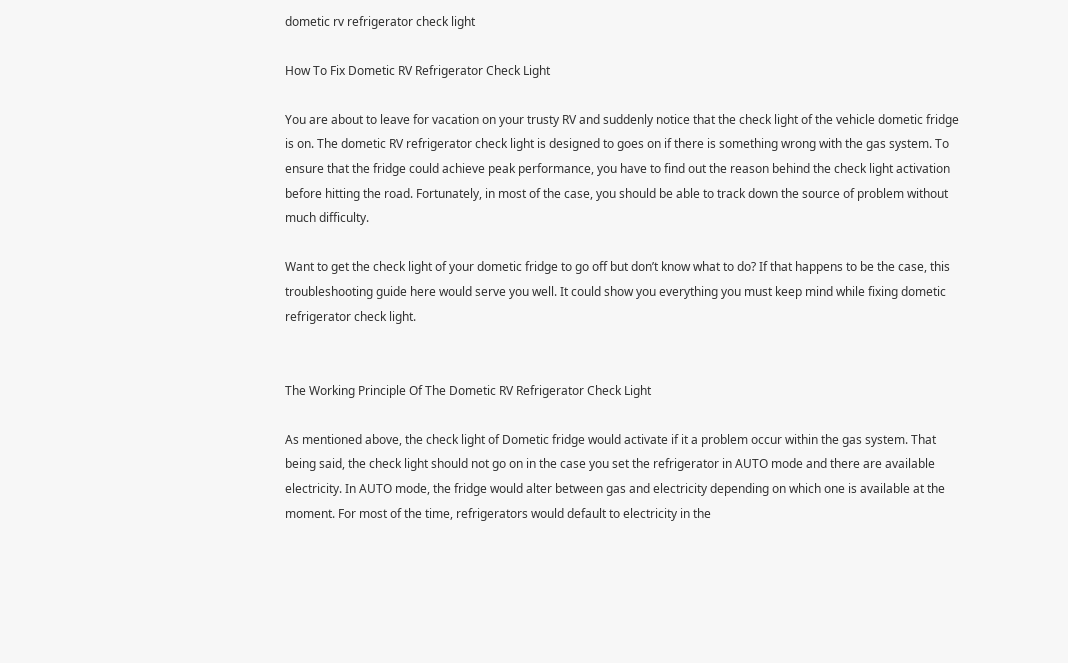dometic rv refrigerator check light

How To Fix Dometic RV Refrigerator Check Light

You are about to leave for vacation on your trusty RV and suddenly notice that the check light of the vehicle dometic fridge is on. The dometic RV refrigerator check light is designed to goes on if there is something wrong with the gas system. To ensure that the fridge could achieve peak performance, you have to find out the reason behind the check light activation before hitting the road. Fortunately, in most of the case, you should be able to track down the source of problem without much difficulty.

Want to get the check light of your dometic fridge to go off but don’t know what to do? If that happens to be the case, this troubleshooting guide here would serve you well. It could show you everything you must keep mind while fixing dometic refrigerator check light.


The Working Principle Of The Dometic RV Refrigerator Check Light

As mentioned above, the check light of Dometic fridge would activate if it a problem occur within the gas system. That being said, the check light should not go on in the case you set the refrigerator in AUTO mode and there are available electricity. In AUTO mode, the fridge would alter between gas and electricity depending on which one is available at the moment. For most of the time, refrigerators would default to electricity in the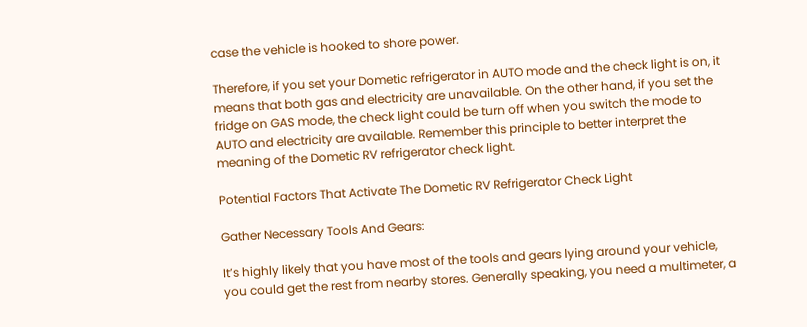case the vehicle is hooked to shore power.

Therefore, if you set your Dometic refrigerator in AUTO mode and the check light is on, it means that both gas and electricity are unavailable. On the other hand, if you set the fridge on GAS mode, the check light could be turn off when you switch the mode to AUTO and electricity are available. Remember this principle to better interpret the meaning of the Dometic RV refrigerator check light.

Potential Factors That Activate The Dometic RV Refrigerator Check Light

Gather Necessary Tools And Gears:

It’s highly likely that you have most of the tools and gears lying around your vehicle, you could get the rest from nearby stores. Generally speaking, you need a multimeter, a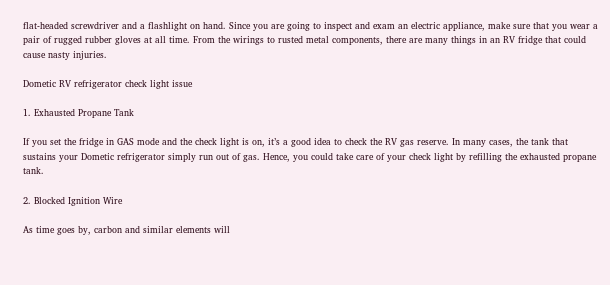flat-headed screwdriver and a flashlight on hand. Since you are going to inspect and exam an electric appliance, make sure that you wear a pair of rugged rubber gloves at all time. From the wirings to rusted metal components, there are many things in an RV fridge that could cause nasty injuries.

Dometic RV refrigerator check light issue

1. Exhausted Propane Tank

If you set the fridge in GAS mode and the check light is on, it’s a good idea to check the RV gas reserve. In many cases, the tank that sustains your Dometic refrigerator simply run out of gas. Hence, you could take care of your check light by refilling the exhausted propane tank.

2. Blocked Ignition Wire

As time goes by, carbon and similar elements will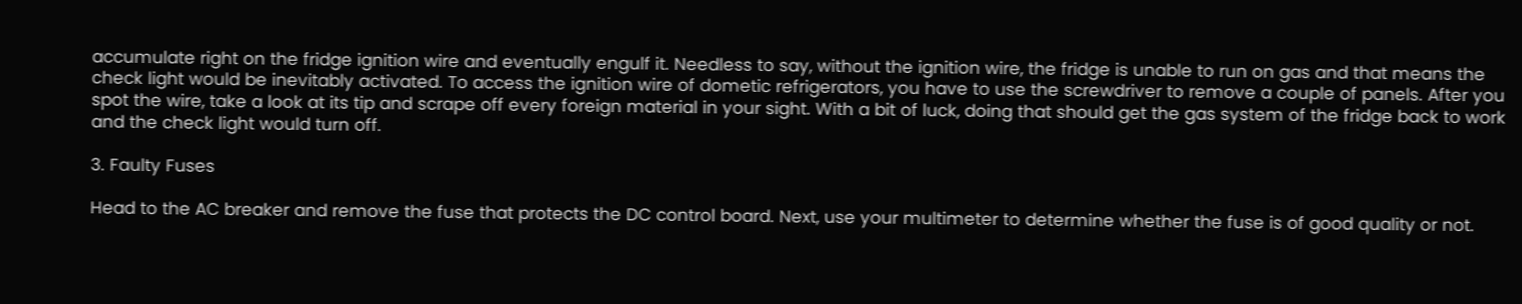accumulate right on the fridge ignition wire and eventually engulf it. Needless to say, without the ignition wire, the fridge is unable to run on gas and that means the check light would be inevitably activated. To access the ignition wire of dometic refrigerators, you have to use the screwdriver to remove a couple of panels. After you spot the wire, take a look at its tip and scrape off every foreign material in your sight. With a bit of luck, doing that should get the gas system of the fridge back to work and the check light would turn off.

3. Faulty Fuses

Head to the AC breaker and remove the fuse that protects the DC control board. Next, use your multimeter to determine whether the fuse is of good quality or not.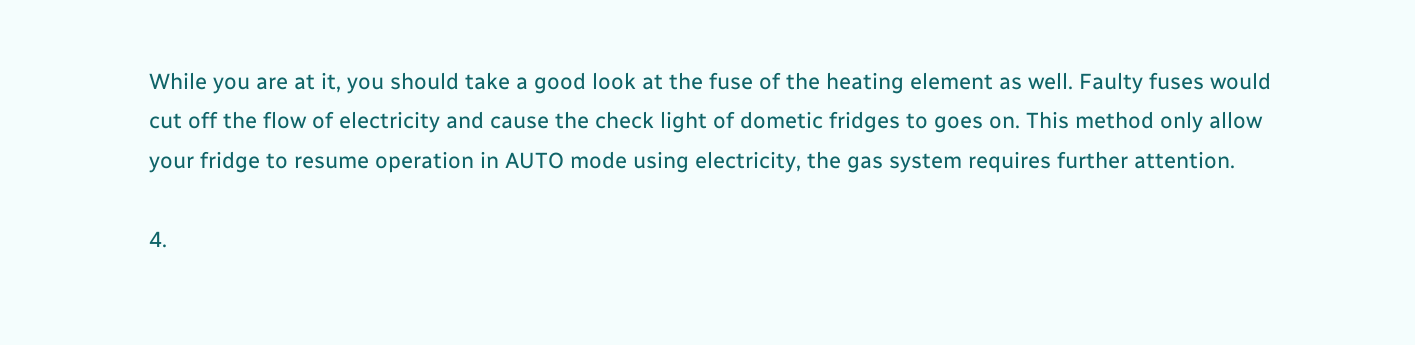While you are at it, you should take a good look at the fuse of the heating element as well. Faulty fuses would cut off the flow of electricity and cause the check light of dometic fridges to goes on. This method only allow your fridge to resume operation in AUTO mode using electricity, the gas system requires further attention.

4.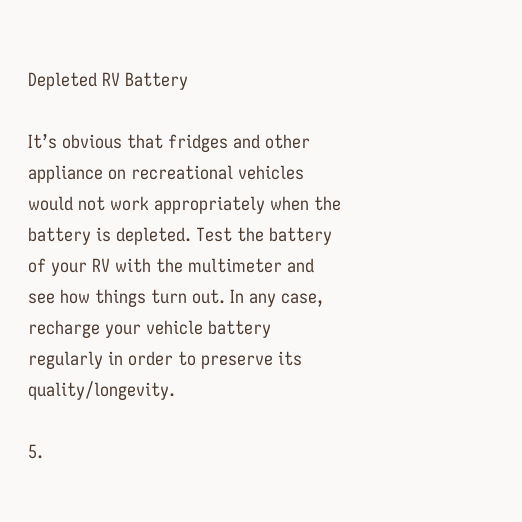Depleted RV Battery

It’s obvious that fridges and other appliance on recreational vehicles would not work appropriately when the battery is depleted. Test the battery of your RV with the multimeter and see how things turn out. In any case, recharge your vehicle battery regularly in order to preserve its quality/longevity.

5.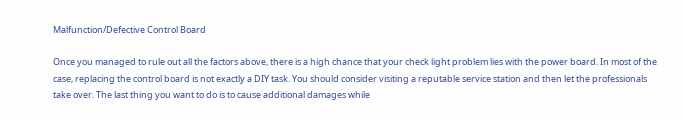Malfunction/Defective Control Board

Once you managed to rule out all the factors above, there is a high chance that your check light problem lies with the power board. In most of the case, replacing the control board is not exactly a DIY task. You should consider visiting a reputable service station and then let the professionals take over. The last thing you want to do is to cause additional damages while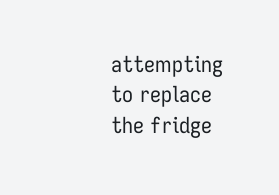attempting to replace the fridge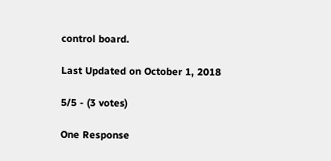control board.

Last Updated on October 1, 2018

5/5 - (3 votes)

One Response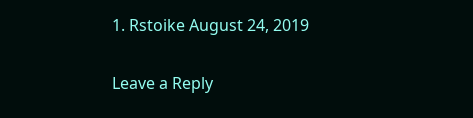1. Rstoike August 24, 2019

Leave a Reply